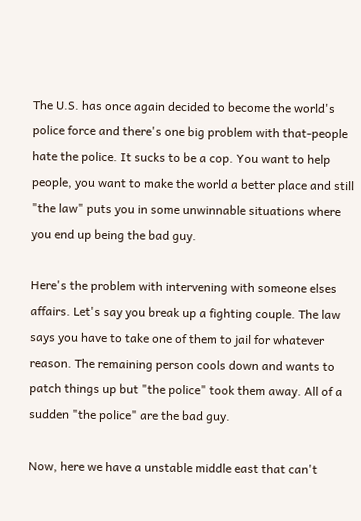The U.S. has once again decided to become the world's police force and there's one big problem with that-people hate the police. It sucks to be a cop. You want to help people, you want to make the world a better place and still "the law" puts you in some unwinnable situations where you end up being the bad guy.

Here's the problem with intervening with someone elses affairs. Let's say you break up a fighting couple. The law says you have to take one of them to jail for whatever reason. The remaining person cools down and wants to patch things up but "the police" took them away. All of a sudden "the police" are the bad guy.

Now, here we have a unstable middle east that can't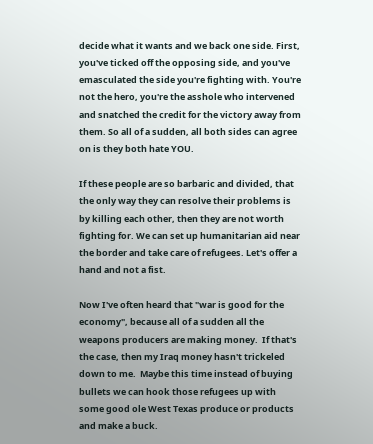decide what it wants and we back one side. First, you've ticked off the opposing side, and you've emasculated the side you're fighting with. You're not the hero, you're the asshole who intervened and snatched the credit for the victory away from them. So all of a sudden, all both sides can agree on is they both hate YOU.

If these people are so barbaric and divided, that the only way they can resolve their problems is by killing each other, then they are not worth fighting for. We can set up humanitarian aid near the border and take care of refugees. Let's offer a hand and not a fist.

Now I've often heard that "war is good for the economy", because all of a sudden all the weapons producers are making money.  If that's the case, then my Iraq money hasn't trickeled down to me.  Maybe this time instead of buying bullets we can hook those refugees up with some good ole West Texas produce or products and make a buck.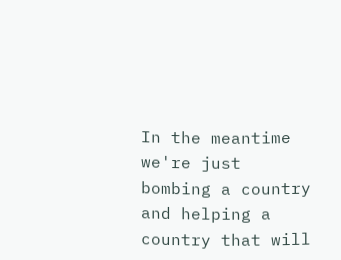In the meantime we're just bombing a country and helping a country that will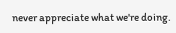never appreciate what we're doing.